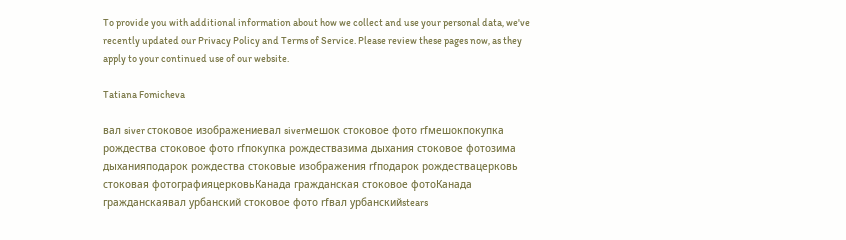To provide you with additional information about how we collect and use your personal data, we've recently updated our Privacy Policy and Terms of Service. Please review these pages now, as they apply to your continued use of our website.

Tatiana Fomicheva

вал siver стоковое изображениевал siverмешок стоковое фото rfмешокпокупка рождества стоковое фото rfпокупка рождествазима дыхания стоковое фотозима дыханияподарок рождества стоковые изображения rfподарок рождествацерковь стоковая фотографияцерковьКанада гражданская стоковое фотоКанада гражданскаявал урбанский стоковое фото rfвал урбанскийstears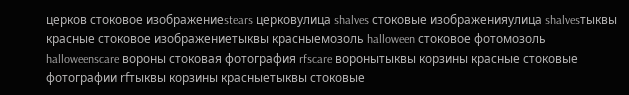церков стоковое изображениеstears церковулица shalves стоковые изображенияулица shalvesтыквы красные стоковое изображениетыквы красныемозоль halloween стоковое фотомозоль halloweenscare вороны стоковая фотография rfscare воронытыквы корзины красные стоковые фотографии rfтыквы корзины красныетыквы стоковые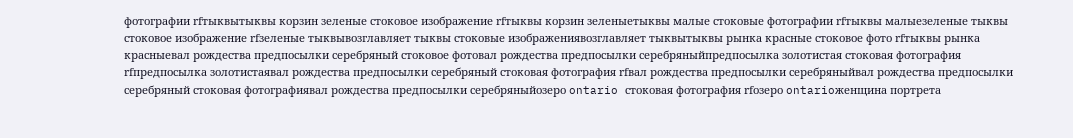фотографии rfтыквытыквы корзин зеленые стоковое изображение rfтыквы корзин зеленыетыквы малые стоковые фотографии rfтыквы малыезеленые тыквы стоковое изображение rfзеленые тыквывозглавляет тыквы стоковые изображениявозглавляет тыквытыквы рынка красные стоковое фото rfтыквы рынка красныевал рождества предпосылки серебряный стоковое фотовал рождества предпосылки серебряныйпредпосылка золотистая стоковая фотография rfпредпосылка золотистаявал рождества предпосылки серебряный стоковая фотография rfвал рождества предпосылки серебряныйвал рождества предпосылки серебряный стоковая фотографиявал рождества предпосылки серебряныйозеро ontario стоковая фотография rfозеро ontarioженщина портрета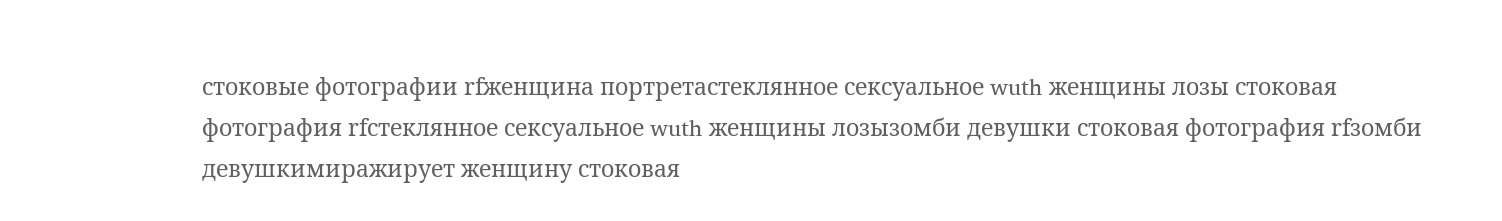стоковые фотографии rfженщина портретастеклянное сексуальное wuth женщины лозы стоковая фотография rfстеклянное сексуальное wuth женщины лозызомби девушки стоковая фотография rfзомби девушкимиражирует женщину стоковая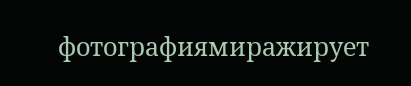фотографиямиражирует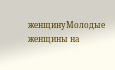женщинуМолодые женщины на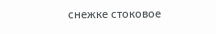снежке стоковое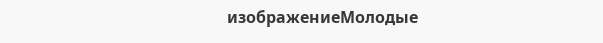изображениеМолодые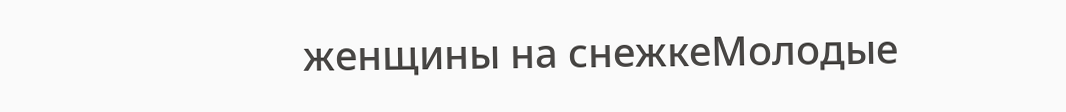женщины на снежкеМолодые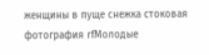женщины в пуще снежка стоковая фотография rfМолодые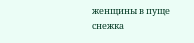женщины в пуще снежка